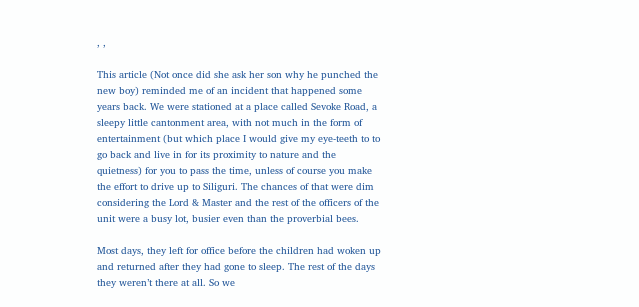, ,

This article (Not once did she ask her son why he punched the new boy) reminded me of an incident that happened some years back. We were stationed at a place called Sevoke Road, a sleepy little cantonment area, with not much in the form of entertainment (but which place I would give my eye-teeth to to go back and live in for its proximity to nature and the quietness) for you to pass the time, unless of course you make the effort to drive up to Siliguri. The chances of that were dim considering the Lord & Master and the rest of the officers of the unit were a busy lot, busier even than the proverbial bees.

Most days, they left for office before the children had woken up and returned after they had gone to sleep. The rest of the days they weren’t there at all. So we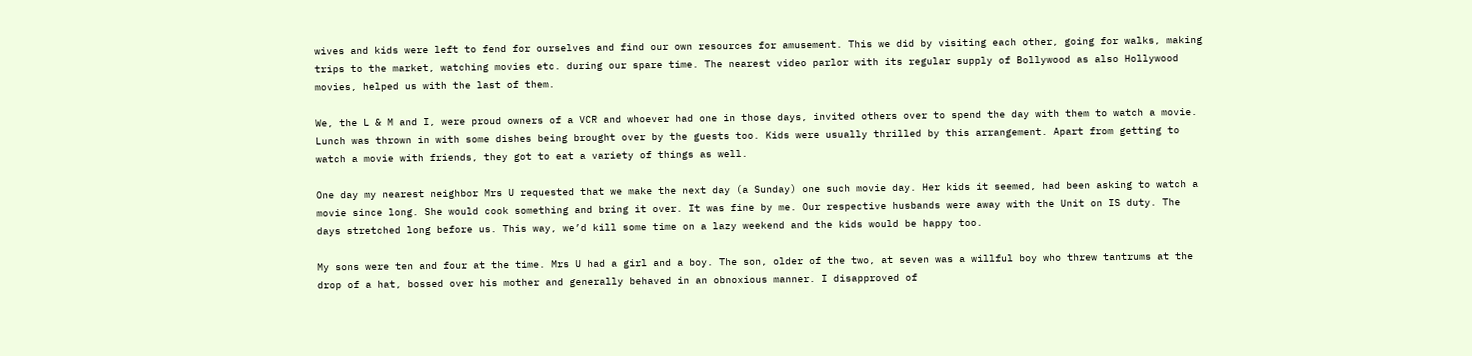wives and kids were left to fend for ourselves and find our own resources for amusement. This we did by visiting each other, going for walks, making trips to the market, watching movies etc. during our spare time. The nearest video parlor with its regular supply of Bollywood as also Hollywood movies, helped us with the last of them.

We, the L & M and I, were proud owners of a VCR and whoever had one in those days, invited others over to spend the day with them to watch a movie. Lunch was thrown in with some dishes being brought over by the guests too. Kids were usually thrilled by this arrangement. Apart from getting to watch a movie with friends, they got to eat a variety of things as well.

One day my nearest neighbor Mrs U requested that we make the next day (a Sunday) one such movie day. Her kids it seemed, had been asking to watch a movie since long. She would cook something and bring it over. It was fine by me. Our respective husbands were away with the Unit on IS duty. The days stretched long before us. This way, we’d kill some time on a lazy weekend and the kids would be happy too.

My sons were ten and four at the time. Mrs U had a girl and a boy. The son, older of the two, at seven was a willful boy who threw tantrums at the drop of a hat, bossed over his mother and generally behaved in an obnoxious manner. I disapproved of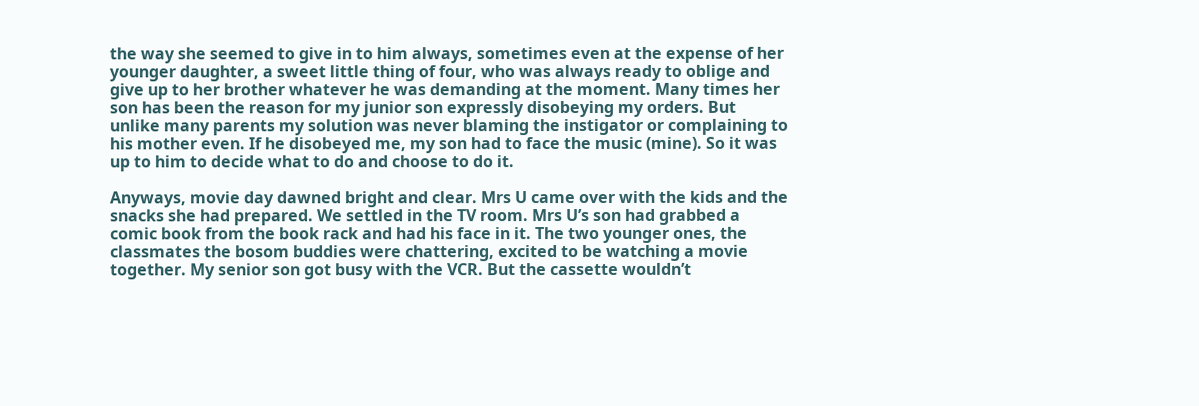the way she seemed to give in to him always, sometimes even at the expense of her younger daughter, a sweet little thing of four, who was always ready to oblige and give up to her brother whatever he was demanding at the moment. Many times her son has been the reason for my junior son expressly disobeying my orders. But unlike many parents my solution was never blaming the instigator or complaining to his mother even. If he disobeyed me, my son had to face the music (mine). So it was up to him to decide what to do and choose to do it.

Anyways, movie day dawned bright and clear. Mrs U came over with the kids and the snacks she had prepared. We settled in the TV room. Mrs U’s son had grabbed a comic book from the book rack and had his face in it. The two younger ones, the classmates the bosom buddies were chattering, excited to be watching a movie together. My senior son got busy with the VCR. But the cassette wouldn’t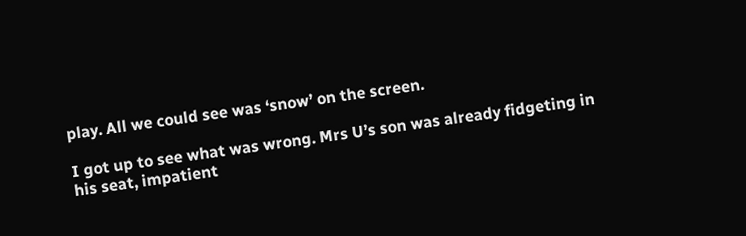play. All we could see was ‘snow’ on the screen.

I got up to see what was wrong. Mrs U’s son was already fidgeting in his seat, impatient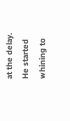at the delay. He started whining to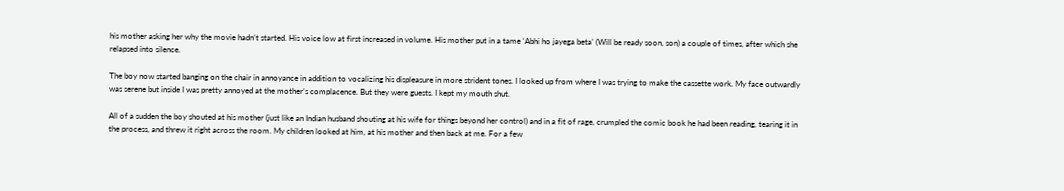his mother asking her why the movie hadn’t started. His voice low at first increased in volume. His mother put in a tame ‘Abhi ho jayega beta’ (Will be ready soon, son) a couple of times, after which she relapsed into silence.

The boy now started banging on the chair in annoyance in addition to vocalizing his displeasure in more strident tones. I looked up from where I was trying to make the cassette work. My face outwardly was serene but inside I was pretty annoyed at the mother’s complacence. But they were guests. I kept my mouth shut.

All of a sudden the boy shouted at his mother (just like an Indian husband shouting at his wife for things beyond her control) and in a fit of rage, crumpled the comic book he had been reading, tearing it in the process, and threw it right across the room. My children looked at him, at his mother and then back at me. For a few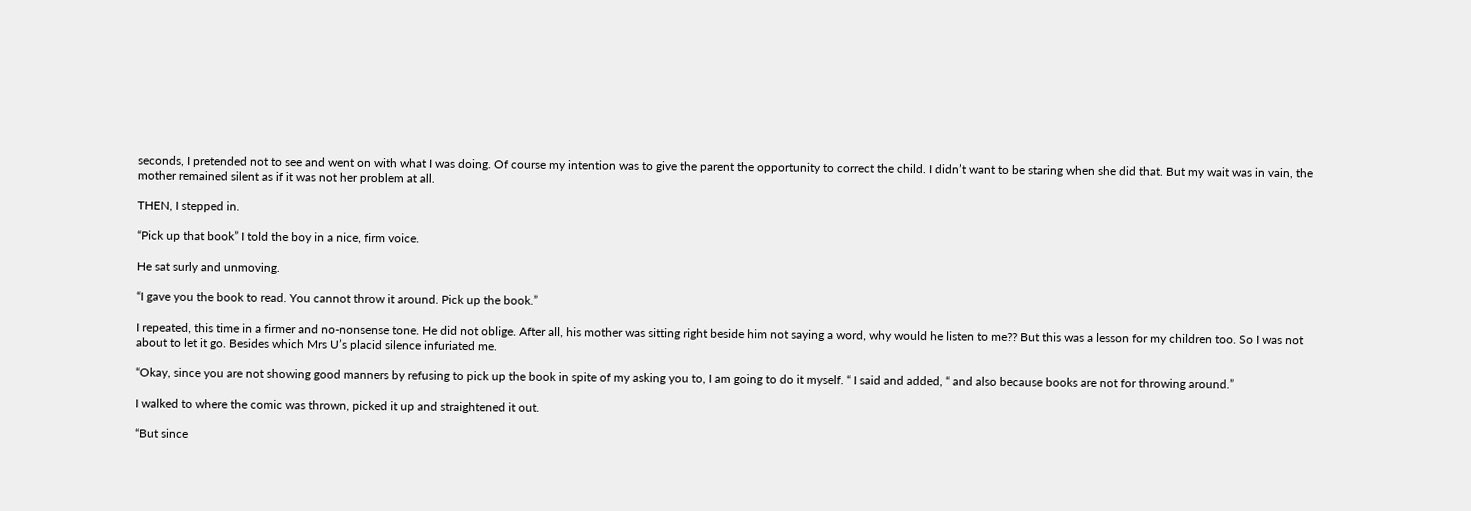seconds, I pretended not to see and went on with what I was doing. Of course my intention was to give the parent the opportunity to correct the child. I didn’t want to be staring when she did that. But my wait was in vain, the mother remained silent as if it was not her problem at all.

THEN, I stepped in.

“Pick up that book” I told the boy in a nice, firm voice.

He sat surly and unmoving.

“I gave you the book to read. You cannot throw it around. Pick up the book.”

I repeated, this time in a firmer and no-nonsense tone. He did not oblige. After all, his mother was sitting right beside him not saying a word, why would he listen to me?? But this was a lesson for my children too. So I was not about to let it go. Besides which Mrs U’s placid silence infuriated me.

“Okay, since you are not showing good manners by refusing to pick up the book in spite of my asking you to, I am going to do it myself. “ I said and added, “ and also because books are not for throwing around.”

I walked to where the comic was thrown, picked it up and straightened it out.

“But since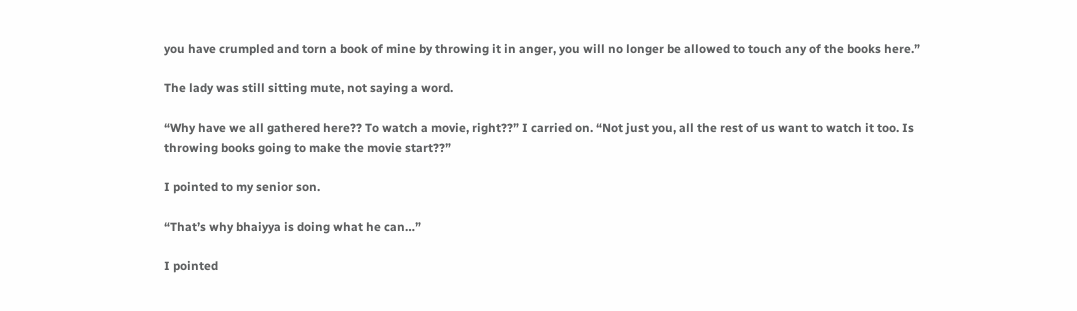you have crumpled and torn a book of mine by throwing it in anger, you will no longer be allowed to touch any of the books here.”

The lady was still sitting mute, not saying a word.

“Why have we all gathered here?? To watch a movie, right??” I carried on. “Not just you, all the rest of us want to watch it too. Is throwing books going to make the movie start??”

I pointed to my senior son.

“That’s why bhaiyya is doing what he can…”

I pointed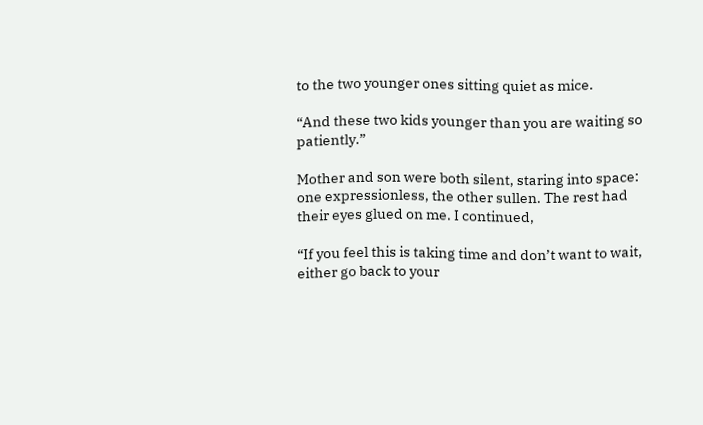to the two younger ones sitting quiet as mice.

“And these two kids younger than you are waiting so patiently.”

Mother and son were both silent, staring into space: one expressionless, the other sullen. The rest had their eyes glued on me. I continued,

“If you feel this is taking time and don’t want to wait, either go back to your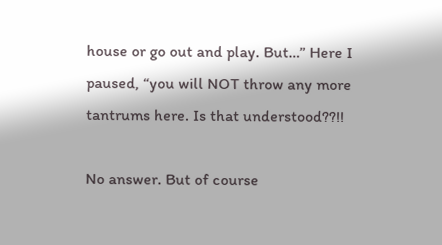house or go out and play. But…” Here I paused, “you will NOT throw any more tantrums here. Is that understood??!!

No answer. But of course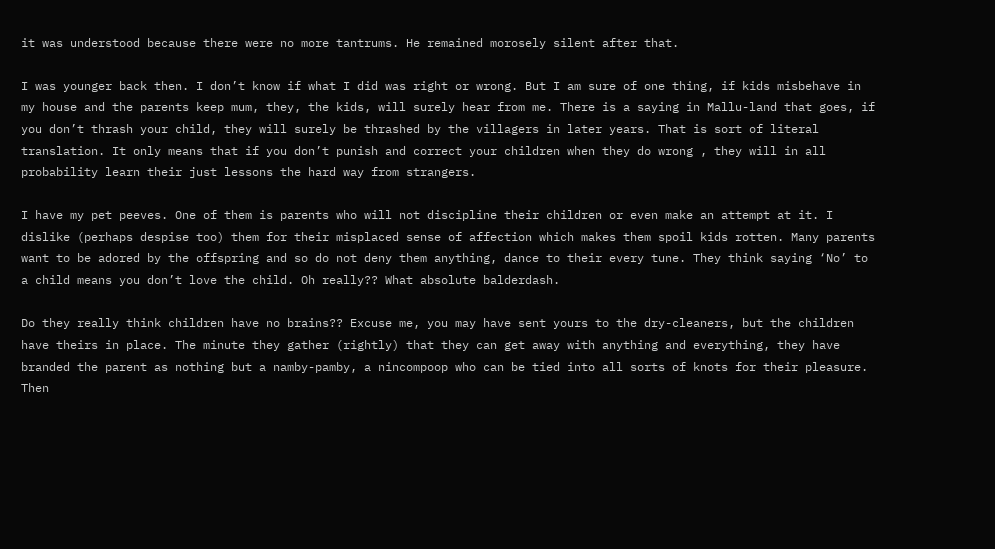it was understood because there were no more tantrums. He remained morosely silent after that.

I was younger back then. I don’t know if what I did was right or wrong. But I am sure of one thing, if kids misbehave in my house and the parents keep mum, they, the kids, will surely hear from me. There is a saying in Mallu-land that goes, if you don’t thrash your child, they will surely be thrashed by the villagers in later years. That is sort of literal translation. It only means that if you don’t punish and correct your children when they do wrong , they will in all probability learn their just lessons the hard way from strangers.

I have my pet peeves. One of them is parents who will not discipline their children or even make an attempt at it. I dislike (perhaps despise too) them for their misplaced sense of affection which makes them spoil kids rotten. Many parents want to be adored by the offspring and so do not deny them anything, dance to their every tune. They think saying ‘No’ to a child means you don’t love the child. Oh really?? What absolute balderdash.

Do they really think children have no brains?? Excuse me, you may have sent yours to the dry-cleaners, but the children have theirs in place. The minute they gather (rightly) that they can get away with anything and everything, they have branded the parent as nothing but a namby-pamby, a nincompoop who can be tied into all sorts of knots for their pleasure. Then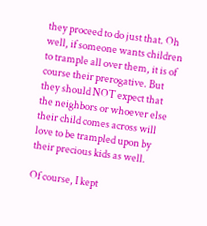they proceed to do just that. Oh well, if someone wants children to trample all over them, it is of course their prerogative. But they should NOT expect that the neighbors or whoever else their child comes across will love to be trampled upon by their precious kids as well.

Of course, I kept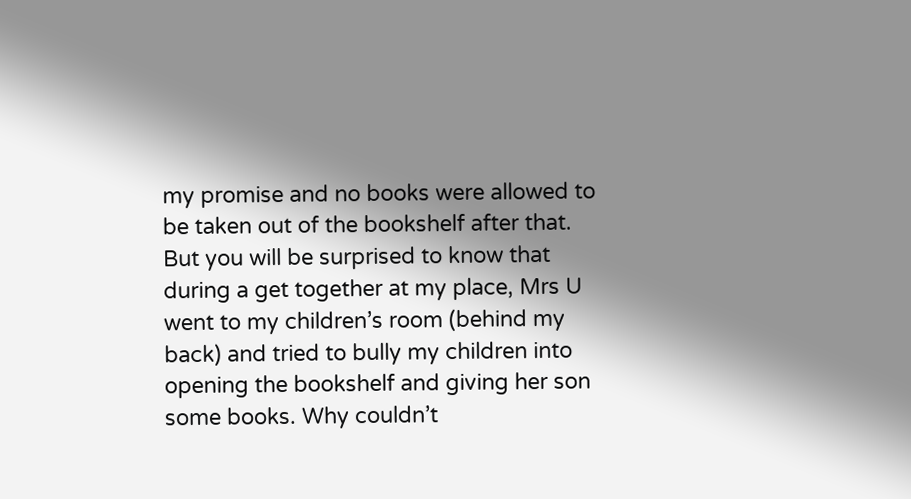my promise and no books were allowed to be taken out of the bookshelf after that. But you will be surprised to know that during a get together at my place, Mrs U went to my children’s room (behind my back) and tried to bully my children into opening the bookshelf and giving her son some books. Why couldn’t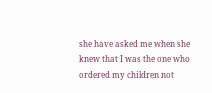she have asked me when she knew that I was the one who ordered my children not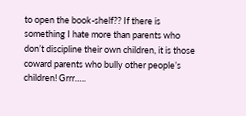to open the book-shelf?? If there is something I hate more than parents who don’t discipline their own children, it is those coward parents who bully other people’s children! Grrr…..